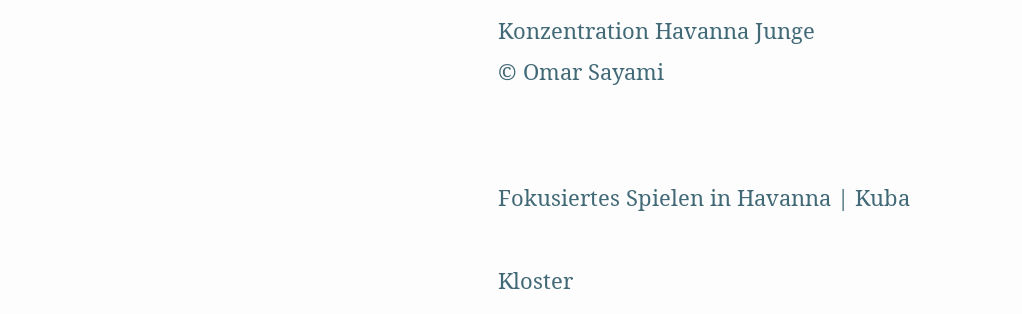Konzentration Havanna Junge
© Omar Sayami


Fokusiertes Spielen in Havanna | Kuba

Kloster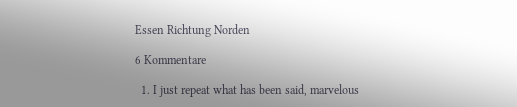Essen Richtung Norden

6 Kommentare

  1. I just repeat what has been said, marvelous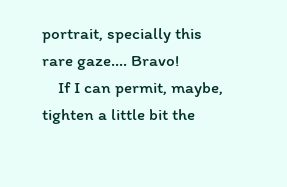portrait, specially this rare gaze…. Bravo!
    If I can permit, maybe, tighten a little bit the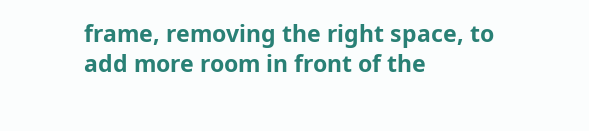frame, removing the right space, to add more room in front of the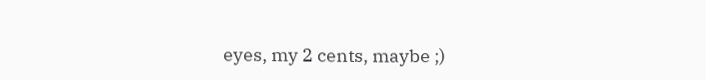eyes, my 2 cents, maybe ;)